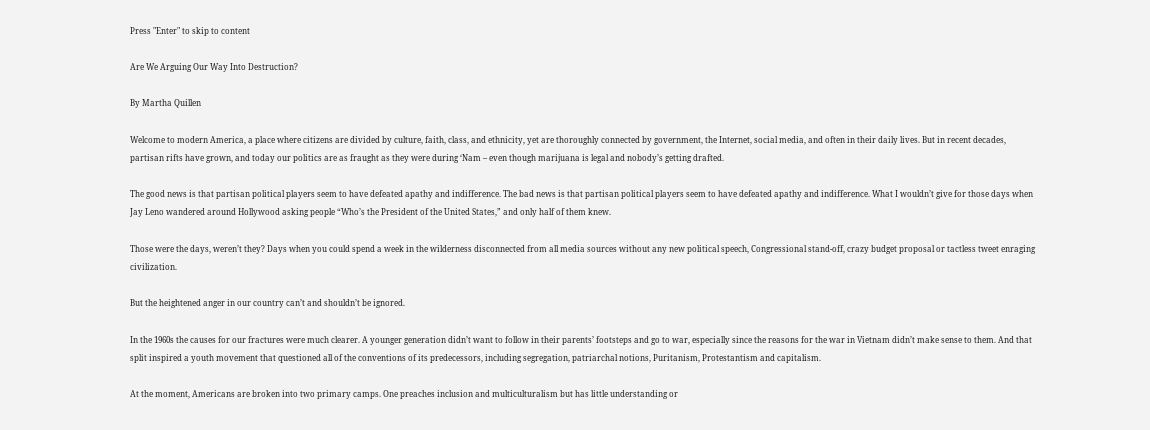Press "Enter" to skip to content

Are We Arguing Our Way Into Destruction?

By Martha Quillen

Welcome to modern America, a place where citizens are divided by culture, faith, class, and ethnicity, yet are thoroughly connected by government, the Internet, social media, and often in their daily lives. But in recent decades, partisan rifts have grown, and today our politics are as fraught as they were during ‘Nam – even though marijuana is legal and nobody’s getting drafted.

The good news is that partisan political players seem to have defeated apathy and indifference. The bad news is that partisan political players seem to have defeated apathy and indifference. What I wouldn’t give for those days when Jay Leno wandered around Hollywood asking people “Who’s the President of the United States,” and only half of them knew.

Those were the days, weren’t they? Days when you could spend a week in the wilderness disconnected from all media sources without any new political speech, Congressional stand-off, crazy budget proposal or tactless tweet enraging civilization.

But the heightened anger in our country can’t and shouldn’t be ignored.

In the 1960s the causes for our fractures were much clearer. A younger generation didn’t want to follow in their parents’ footsteps and go to war, especially since the reasons for the war in Vietnam didn’t make sense to them. And that split inspired a youth movement that questioned all of the conventions of its predecessors, including segregation, patriarchal notions, Puritanism, Protestantism and capitalism.

At the moment, Americans are broken into two primary camps. One preaches inclusion and multiculturalism but has little understanding or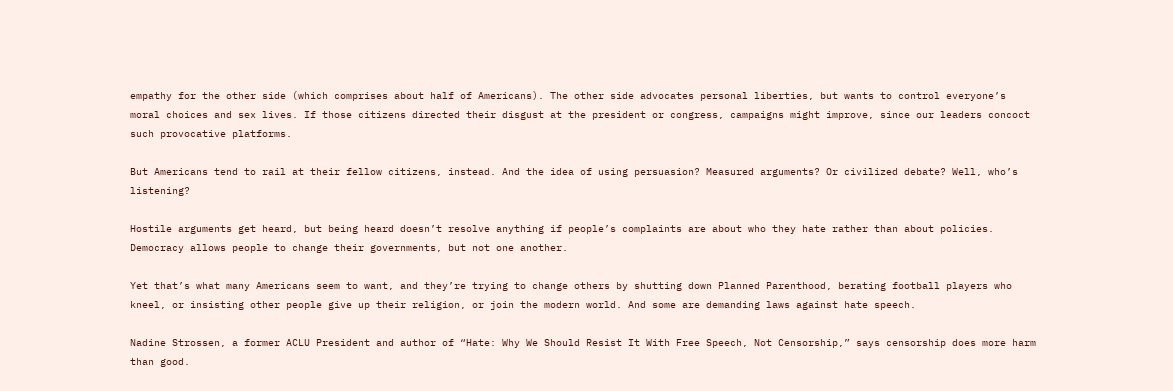empathy for the other side (which comprises about half of Americans). The other side advocates personal liberties, but wants to control everyone’s moral choices and sex lives. If those citizens directed their disgust at the president or congress, campaigns might improve, since our leaders concoct such provocative platforms.

But Americans tend to rail at their fellow citizens, instead. And the idea of using persuasion? Measured arguments? Or civilized debate? Well, who’s listening?

Hostile arguments get heard, but being heard doesn’t resolve anything if people’s complaints are about who they hate rather than about policies. Democracy allows people to change their governments, but not one another.

Yet that’s what many Americans seem to want, and they’re trying to change others by shutting down Planned Parenthood, berating football players who kneel, or insisting other people give up their religion, or join the modern world. And some are demanding laws against hate speech.

Nadine Strossen, a former ACLU President and author of “Hate: Why We Should Resist It With Free Speech, Not Censorship,” says censorship does more harm than good.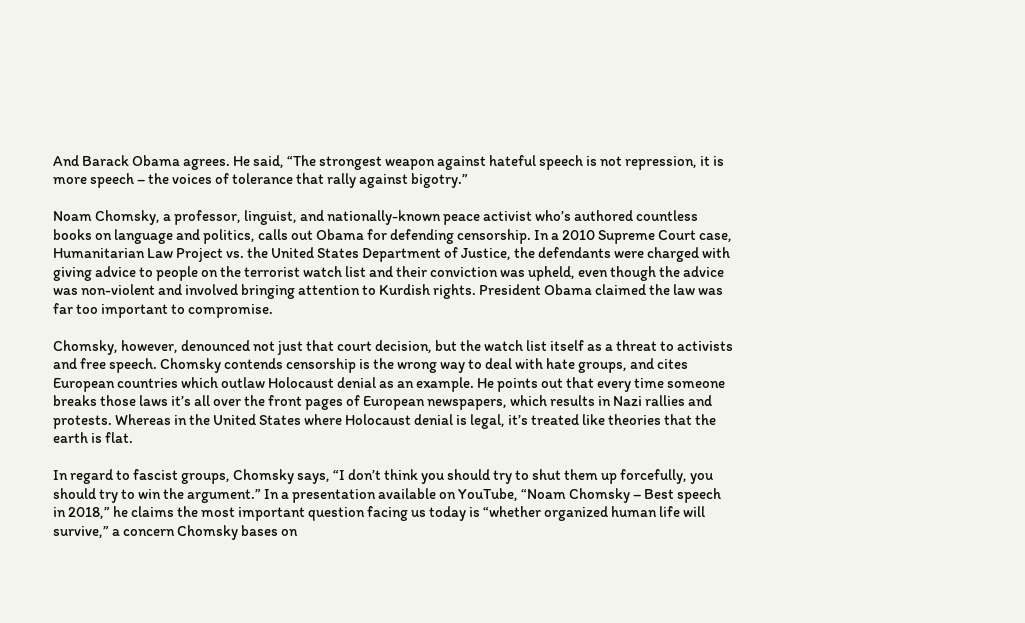And Barack Obama agrees. He said, “The strongest weapon against hateful speech is not repression, it is more speech – the voices of tolerance that rally against bigotry.”

Noam Chomsky, a professor, linguist, and nationally-known peace activist who’s authored countless books on language and politics, calls out Obama for defending censorship. In a 2010 Supreme Court case, Humanitarian Law Project vs. the United States Department of Justice, the defendants were charged with giving advice to people on the terrorist watch list and their conviction was upheld, even though the advice was non-violent and involved bringing attention to Kurdish rights. President Obama claimed the law was far too important to compromise.

Chomsky, however, denounced not just that court decision, but the watch list itself as a threat to activists and free speech. Chomsky contends censorship is the wrong way to deal with hate groups, and cites European countries which outlaw Holocaust denial as an example. He points out that every time someone breaks those laws it’s all over the front pages of European newspapers, which results in Nazi rallies and protests. Whereas in the United States where Holocaust denial is legal, it’s treated like theories that the earth is flat.

In regard to fascist groups, Chomsky says, “I don’t think you should try to shut them up forcefully, you should try to win the argument.” In a presentation available on YouTube, “Noam Chomsky – Best speech in 2018,” he claims the most important question facing us today is “whether organized human life will survive,” a concern Chomsky bases on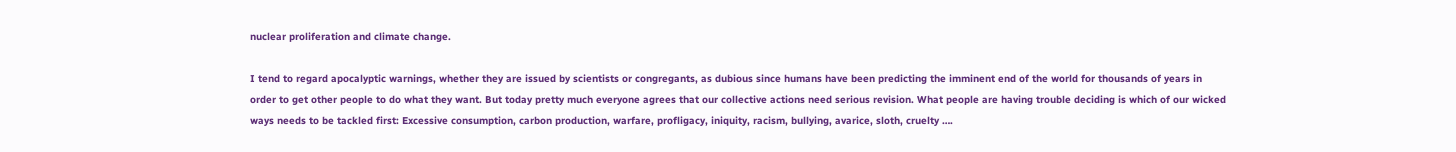nuclear proliferation and climate change.

I tend to regard apocalyptic warnings, whether they are issued by scientists or congregants, as dubious since humans have been predicting the imminent end of the world for thousands of years in order to get other people to do what they want. But today pretty much everyone agrees that our collective actions need serious revision. What people are having trouble deciding is which of our wicked ways needs to be tackled first: Excessive consumption, carbon production, warfare, profligacy, iniquity, racism, bullying, avarice, sloth, cruelty ….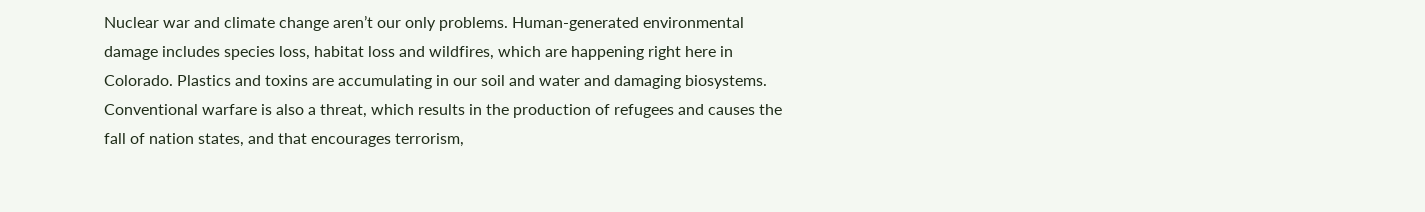Nuclear war and climate change aren’t our only problems. Human-generated environmental damage includes species loss, habitat loss and wildfires, which are happening right here in Colorado. Plastics and toxins are accumulating in our soil and water and damaging biosystems. Conventional warfare is also a threat, which results in the production of refugees and causes the fall of nation states, and that encourages terrorism,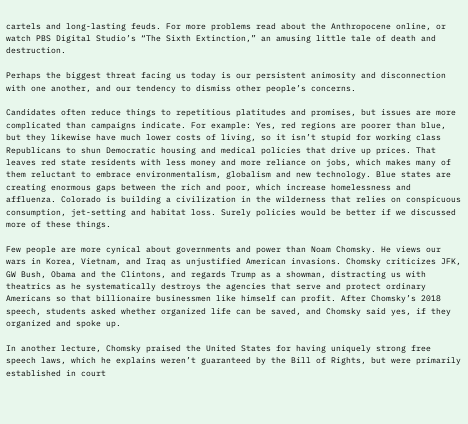cartels and long-lasting feuds. For more problems read about the Anthropocene online, or watch PBS Digital Studio’s “The Sixth Extinction,” an amusing little tale of death and destruction.

Perhaps the biggest threat facing us today is our persistent animosity and disconnection with one another, and our tendency to dismiss other people’s concerns.

Candidates often reduce things to repetitious platitudes and promises, but issues are more complicated than campaigns indicate. For example: Yes, red regions are poorer than blue, but they likewise have much lower costs of living, so it isn’t stupid for working class Republicans to shun Democratic housing and medical policies that drive up prices. That leaves red state residents with less money and more reliance on jobs, which makes many of them reluctant to embrace environmentalism, globalism and new technology. Blue states are creating enormous gaps between the rich and poor, which increase homelessness and affluenza. Colorado is building a civilization in the wilderness that relies on conspicuous consumption, jet-setting and habitat loss. Surely policies would be better if we discussed more of these things.

Few people are more cynical about governments and power than Noam Chomsky. He views our wars in Korea, Vietnam, and Iraq as unjustified American invasions. Chomsky criticizes JFK, GW Bush, Obama and the Clintons, and regards Trump as a showman, distracting us with theatrics as he systematically destroys the agencies that serve and protect ordinary Americans so that billionaire businessmen like himself can profit. After Chomsky’s 2018 speech, students asked whether organized life can be saved, and Chomsky said yes, if they organized and spoke up.

In another lecture, Chomsky praised the United States for having uniquely strong free speech laws, which he explains weren’t guaranteed by the Bill of Rights, but were primarily established in court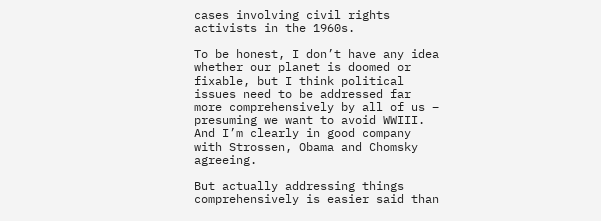cases involving civil rights activists in the 1960s.

To be honest, I don’t have any idea whether our planet is doomed or fixable, but I think political issues need to be addressed far more comprehensively by all of us – presuming we want to avoid WWIII. And I’m clearly in good company with Strossen, Obama and Chomsky agreeing.

But actually addressing things comprehensively is easier said than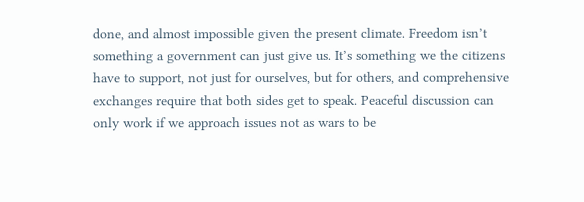done, and almost impossible given the present climate. Freedom isn’t something a government can just give us. It’s something we the citizens have to support, not just for ourselves, but for others, and comprehensive exchanges require that both sides get to speak. Peaceful discussion can only work if we approach issues not as wars to be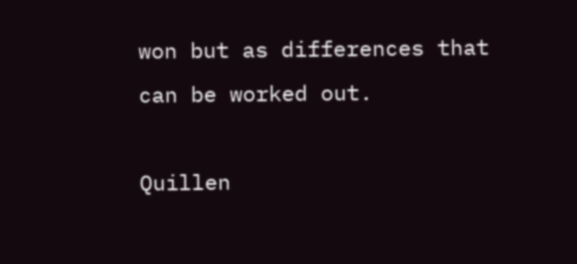won but as differences that can be worked out.

Quillen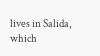lives in Salida, which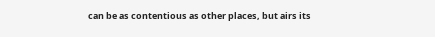can be as contentious as other places, but airs its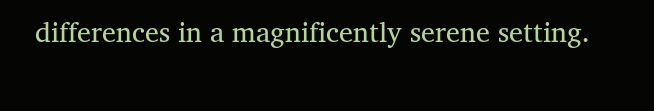differences in a magnificently serene setting.